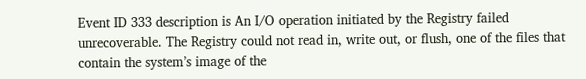Event ID 333 description is An I/O operation initiated by the Registry failed unrecoverable. The Registry could not read in, write out, or flush, one of the files that contain the system’s image of the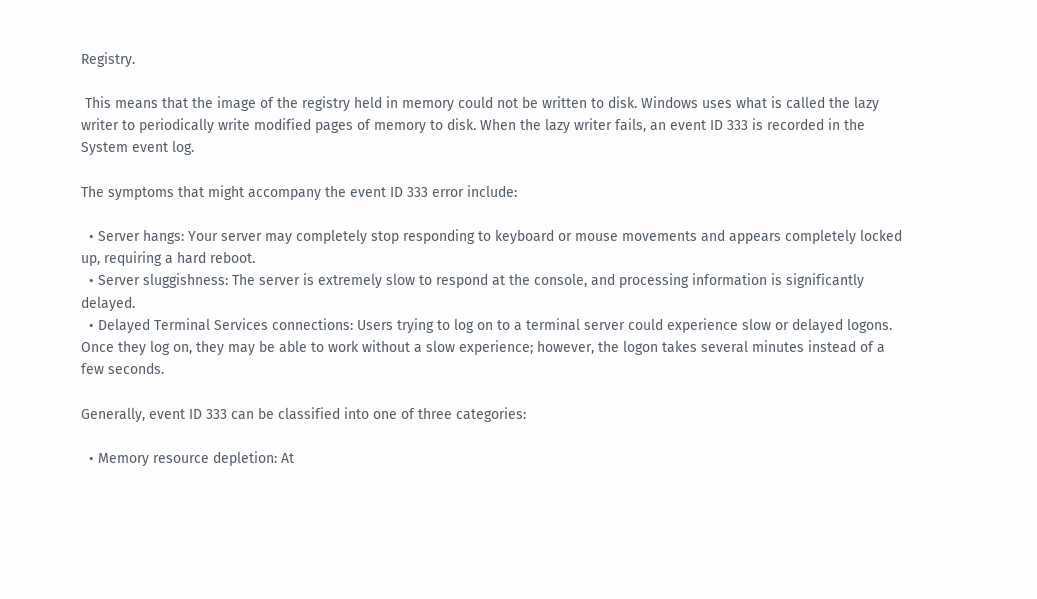Registry.

 This means that the image of the registry held in memory could not be written to disk. Windows uses what is called the lazy writer to periodically write modified pages of memory to disk. When the lazy writer fails, an event ID 333 is recorded in the System event log.

The symptoms that might accompany the event ID 333 error include:

  • Server hangs: Your server may completely stop responding to keyboard or mouse movements and appears completely locked up, requiring a hard reboot.
  • Server sluggishness: The server is extremely slow to respond at the console, and processing information is significantly delayed.
  • Delayed Terminal Services connections: Users trying to log on to a terminal server could experience slow or delayed logons. Once they log on, they may be able to work without a slow experience; however, the logon takes several minutes instead of a few seconds.

Generally, event ID 333 can be classified into one of three categories:

  • Memory resource depletion: At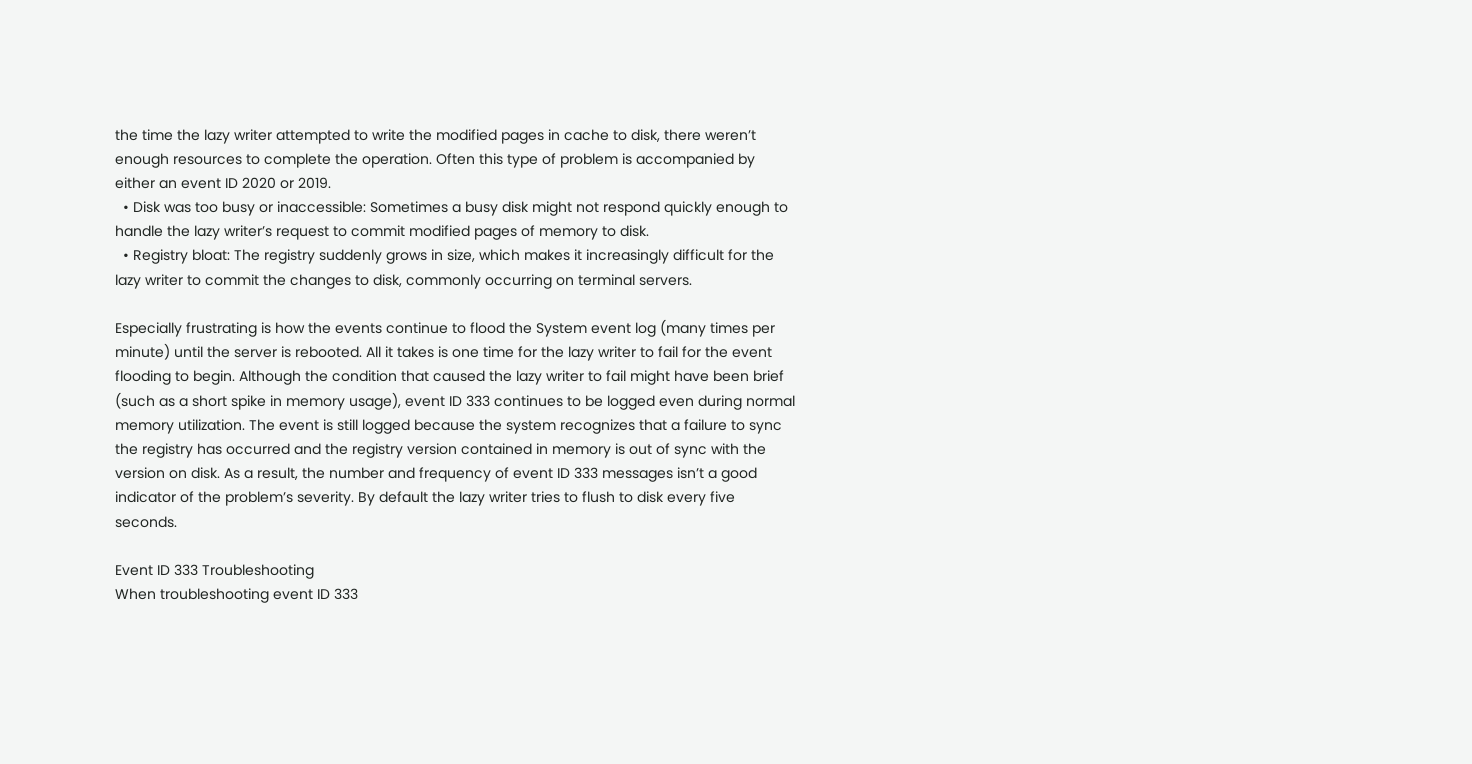the time the lazy writer attempted to write the modified pages in cache to disk, there weren’t enough resources to complete the operation. Often this type of problem is accompanied by either an event ID 2020 or 2019.
  • Disk was too busy or inaccessible: Sometimes a busy disk might not respond quickly enough to handle the lazy writer’s request to commit modified pages of memory to disk.
  • Registry bloat: The registry suddenly grows in size, which makes it increasingly difficult for the lazy writer to commit the changes to disk, commonly occurring on terminal servers.

Especially frustrating is how the events continue to flood the System event log (many times per minute) until the server is rebooted. All it takes is one time for the lazy writer to fail for the event flooding to begin. Although the condition that caused the lazy writer to fail might have been brief (such as a short spike in memory usage), event ID 333 continues to be logged even during normal memory utilization. The event is still logged because the system recognizes that a failure to sync the registry has occurred and the registry version contained in memory is out of sync with the version on disk. As a result, the number and frequency of event ID 333 messages isn’t a good indicator of the problem’s severity. By default the lazy writer tries to flush to disk every five seconds.

Event ID 333 Troubleshooting
When troubleshooting event ID 333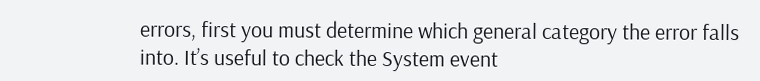errors, first you must determine which general category the error falls into. It’s useful to check the System event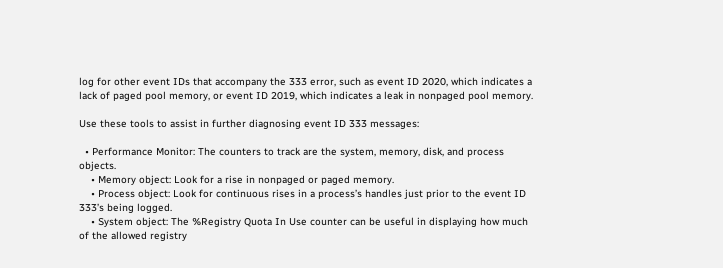log for other event IDs that accompany the 333 error, such as event ID 2020, which indicates a lack of paged pool memory, or event ID 2019, which indicates a leak in nonpaged pool memory.

Use these tools to assist in further diagnosing event ID 333 messages:

  • Performance Monitor: The counters to track are the system, memory, disk, and process objects.
    • Memory object: Look for a rise in nonpaged or paged memory.
    • Process object: Look for continuous rises in a process’s handles just prior to the event ID 333’s being logged.
    • System object: The %Registry Quota In Use counter can be useful in displaying how much of the allowed registry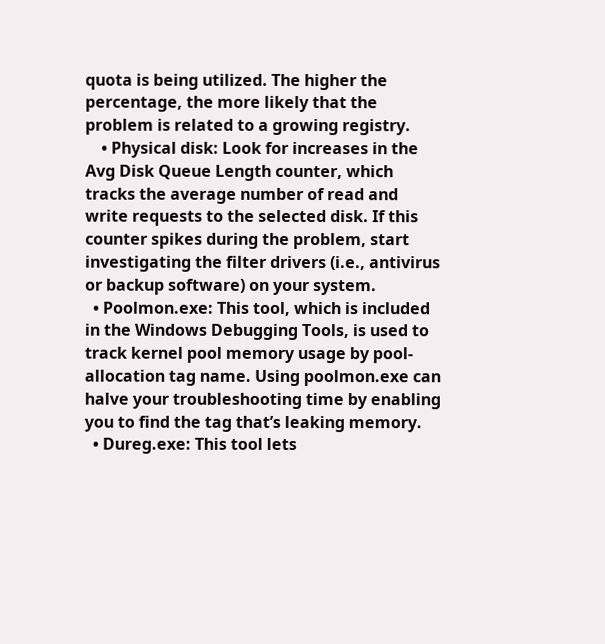quota is being utilized. The higher the percentage, the more likely that the problem is related to a growing registry.
    • Physical disk: Look for increases in the Avg Disk Queue Length counter, which tracks the average number of read and write requests to the selected disk. If this counter spikes during the problem, start investigating the filter drivers (i.e., antivirus or backup software) on your system.
  • Poolmon.exe: This tool, which is included in the Windows Debugging Tools, is used to track kernel pool memory usage by pool-allocation tag name. Using poolmon.exe can halve your troubleshooting time by enabling you to find the tag that’s leaking memory.
  • Dureg.exe: This tool lets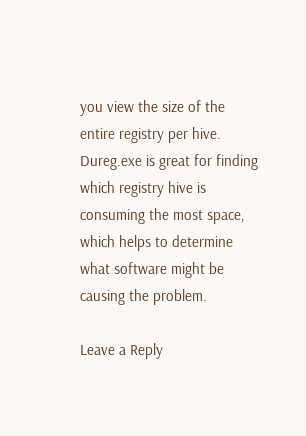you view the size of the entire registry per hive. Dureg.exe is great for finding which registry hive is consuming the most space, which helps to determine what software might be causing the problem.

Leave a Reply